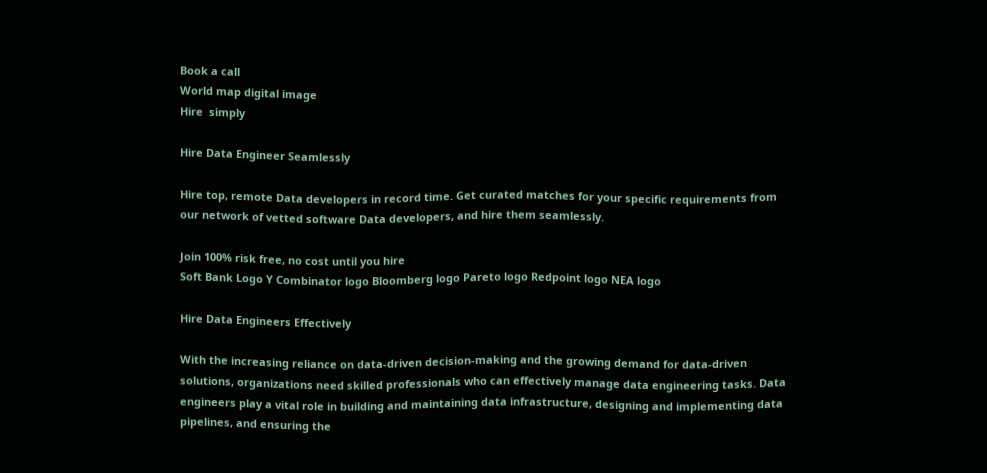Book a call
World map digital image
Hire  simply

Hire Data Engineer Seamlessly

Hire top, remote Data developers in record time. Get curated matches for your specific requirements from our network of vetted software Data developers, and hire them seamlessly.

Join 100% risk free, no cost until you hire
Soft Bank Logo Y Combinator logo Bloomberg logo Pareto logo Redpoint logo NEA logo

Hire Data Engineers Effectively

With the increasing reliance on data-driven decision-making and the growing demand for data-driven solutions, organizations need skilled professionals who can effectively manage data engineering tasks. Data engineers play a vital role in building and maintaining data infrastructure, designing and implementing data pipelines, and ensuring the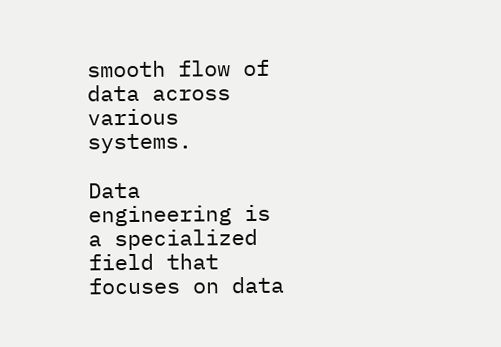smooth flow of data across various systems.

Data engineering is a specialized field that focuses on data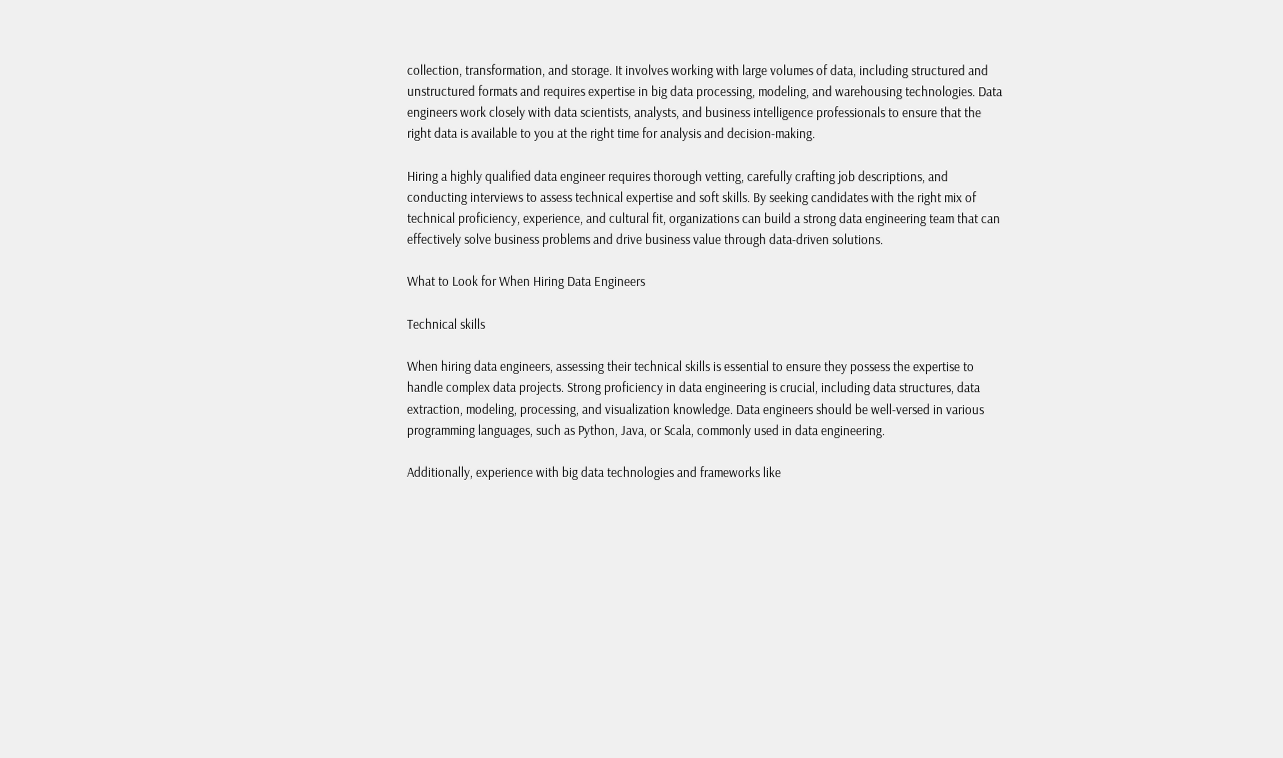collection, transformation, and storage. It involves working with large volumes of data, including structured and unstructured formats and requires expertise in big data processing, modeling, and warehousing technologies. Data engineers work closely with data scientists, analysts, and business intelligence professionals to ensure that the right data is available to you at the right time for analysis and decision-making.

Hiring a highly qualified data engineer requires thorough vetting, carefully crafting job descriptions, and conducting interviews to assess technical expertise and soft skills. By seeking candidates with the right mix of technical proficiency, experience, and cultural fit, organizations can build a strong data engineering team that can effectively solve business problems and drive business value through data-driven solutions.

What to Look for When Hiring Data Engineers

Technical skills

When hiring data engineers, assessing their technical skills is essential to ensure they possess the expertise to handle complex data projects. Strong proficiency in data engineering is crucial, including data structures, data extraction, modeling, processing, and visualization knowledge. Data engineers should be well-versed in various programming languages, such as Python, Java, or Scala, commonly used in data engineering.

Additionally, experience with big data technologies and frameworks like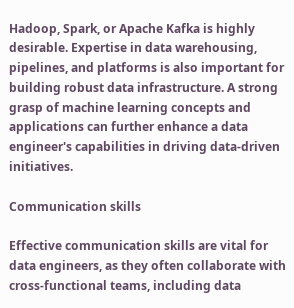Hadoop, Spark, or Apache Kafka is highly desirable. Expertise in data warehousing, pipelines, and platforms is also important for building robust data infrastructure. A strong grasp of machine learning concepts and applications can further enhance a data engineer's capabilities in driving data-driven initiatives.

Communication skills

Effective communication skills are vital for data engineers, as they often collaborate with cross-functional teams, including data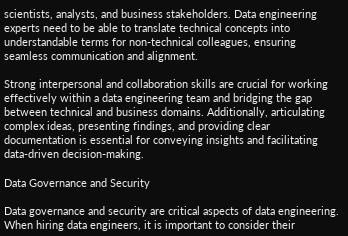scientists, analysts, and business stakeholders. Data engineering experts need to be able to translate technical concepts into understandable terms for non-technical colleagues, ensuring seamless communication and alignment.

Strong interpersonal and collaboration skills are crucial for working effectively within a data engineering team and bridging the gap between technical and business domains. Additionally, articulating complex ideas, presenting findings, and providing clear documentation is essential for conveying insights and facilitating data-driven decision-making.

Data Governance and Security

Data governance and security are critical aspects of data engineering. When hiring data engineers, it is important to consider their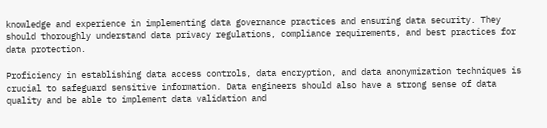knowledge and experience in implementing data governance practices and ensuring data security. They should thoroughly understand data privacy regulations, compliance requirements, and best practices for data protection.

Proficiency in establishing data access controls, data encryption, and data anonymization techniques is crucial to safeguard sensitive information. Data engineers should also have a strong sense of data quality and be able to implement data validation and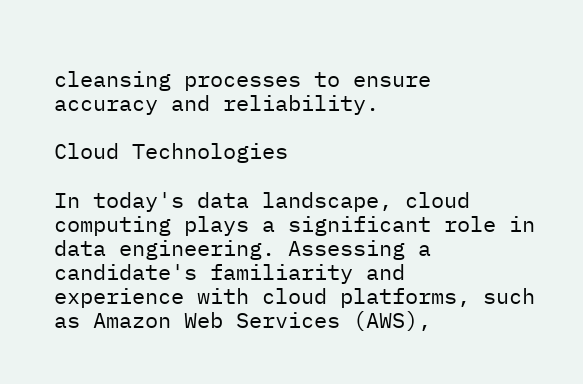cleansing processes to ensure accuracy and reliability.

Cloud Technologies

In today's data landscape, cloud computing plays a significant role in data engineering. Assessing a candidate's familiarity and experience with cloud platforms, such as Amazon Web Services (AWS),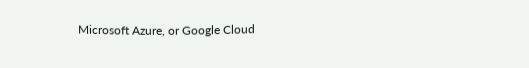Microsoft Azure, or Google Cloud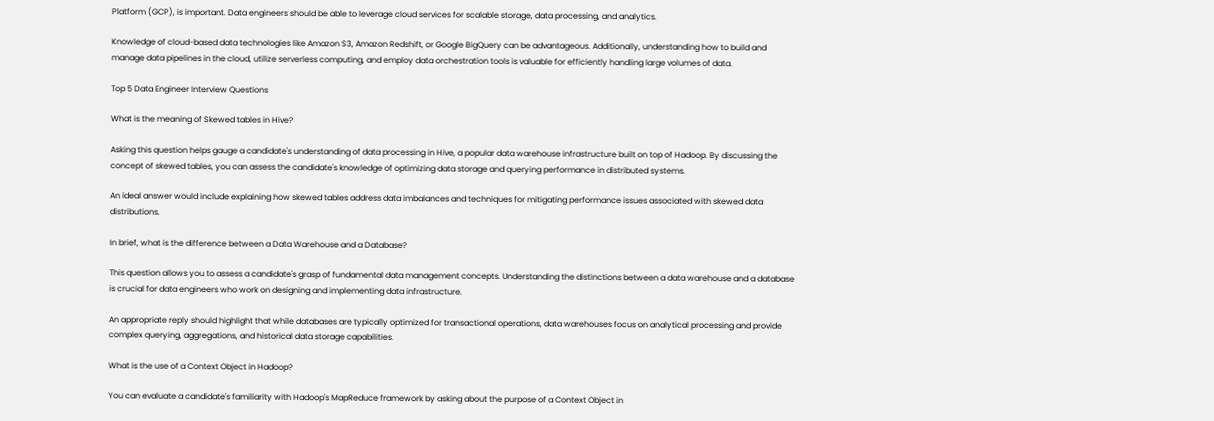Platform (GCP), is important. Data engineers should be able to leverage cloud services for scalable storage, data processing, and analytics.

Knowledge of cloud-based data technologies like Amazon S3, Amazon Redshift, or Google BigQuery can be advantageous. Additionally, understanding how to build and manage data pipelines in the cloud, utilize serverless computing, and employ data orchestration tools is valuable for efficiently handling large volumes of data.

Top 5 Data Engineer Interview Questions

What is the meaning of Skewed tables in Hive?

Asking this question helps gauge a candidate's understanding of data processing in Hive, a popular data warehouse infrastructure built on top of Hadoop. By discussing the concept of skewed tables, you can assess the candidate's knowledge of optimizing data storage and querying performance in distributed systems.

An ideal answer would include explaining how skewed tables address data imbalances and techniques for mitigating performance issues associated with skewed data distributions.

In brief, what is the difference between a Data Warehouse and a Database?

This question allows you to assess a candidate's grasp of fundamental data management concepts. Understanding the distinctions between a data warehouse and a database is crucial for data engineers who work on designing and implementing data infrastructure.

An appropriate reply should highlight that while databases are typically optimized for transactional operations, data warehouses focus on analytical processing and provide complex querying, aggregations, and historical data storage capabilities.

What is the use of a Context Object in Hadoop?

You can evaluate a candidate's familiarity with Hadoop's MapReduce framework by asking about the purpose of a Context Object in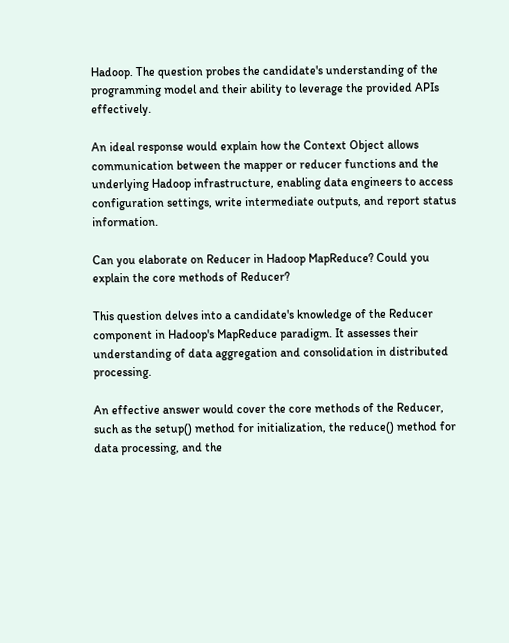Hadoop. The question probes the candidate's understanding of the programming model and their ability to leverage the provided APIs effectively.

An ideal response would explain how the Context Object allows communication between the mapper or reducer functions and the underlying Hadoop infrastructure, enabling data engineers to access configuration settings, write intermediate outputs, and report status information.

Can you elaborate on Reducer in Hadoop MapReduce? Could you explain the core methods of Reducer?

This question delves into a candidate's knowledge of the Reducer component in Hadoop's MapReduce paradigm. It assesses their understanding of data aggregation and consolidation in distributed processing.

An effective answer would cover the core methods of the Reducer, such as the setup() method for initialization, the reduce() method for data processing, and the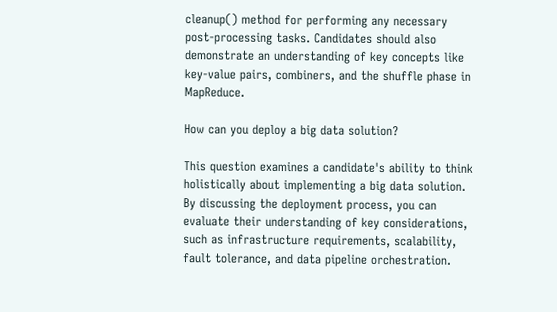cleanup() method for performing any necessary post-processing tasks. Candidates should also demonstrate an understanding of key concepts like key-value pairs, combiners, and the shuffle phase in MapReduce.

How can you deploy a big data solution?

This question examines a candidate's ability to think holistically about implementing a big data solution. By discussing the deployment process, you can evaluate their understanding of key considerations, such as infrastructure requirements, scalability, fault tolerance, and data pipeline orchestration.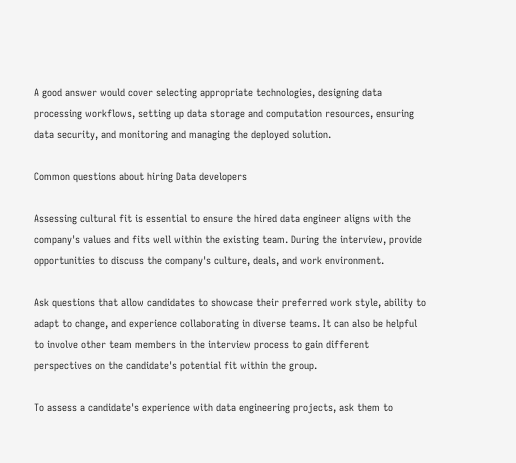A good answer would cover selecting appropriate technologies, designing data processing workflows, setting up data storage and computation resources, ensuring data security, and monitoring and managing the deployed solution.

Common questions about hiring Data developers

Assessing cultural fit is essential to ensure the hired data engineer aligns with the company's values and fits well within the existing team. During the interview, provide opportunities to discuss the company's culture, deals, and work environment.

Ask questions that allow candidates to showcase their preferred work style, ability to adapt to change, and experience collaborating in diverse teams. It can also be helpful to involve other team members in the interview process to gain different perspectives on the candidate's potential fit within the group.

To assess a candidate's experience with data engineering projects, ask them to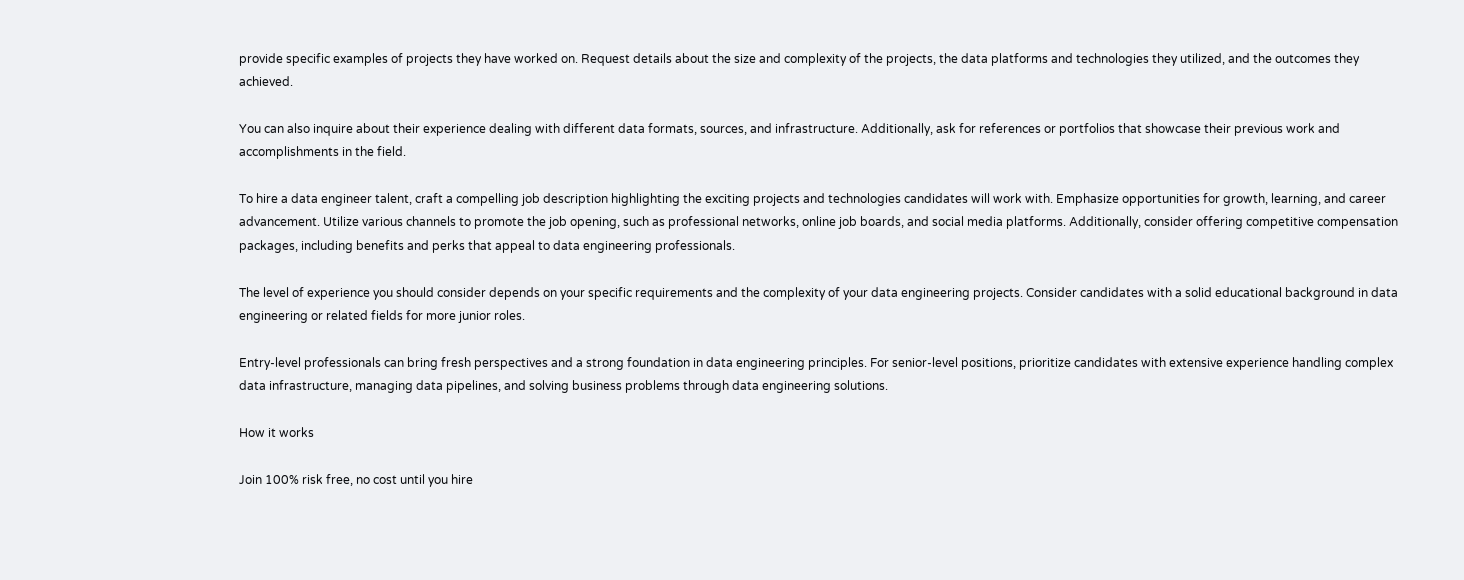provide specific examples of projects they have worked on. Request details about the size and complexity of the projects, the data platforms and technologies they utilized, and the outcomes they achieved.

You can also inquire about their experience dealing with different data formats, sources, and infrastructure. Additionally, ask for references or portfolios that showcase their previous work and accomplishments in the field.

To hire a data engineer talent, craft a compelling job description highlighting the exciting projects and technologies candidates will work with. Emphasize opportunities for growth, learning, and career advancement. Utilize various channels to promote the job opening, such as professional networks, online job boards, and social media platforms. Additionally, consider offering competitive compensation packages, including benefits and perks that appeal to data engineering professionals.

The level of experience you should consider depends on your specific requirements and the complexity of your data engineering projects. Consider candidates with a solid educational background in data engineering or related fields for more junior roles.

Entry-level professionals can bring fresh perspectives and a strong foundation in data engineering principles. For senior-level positions, prioritize candidates with extensive experience handling complex data infrastructure, managing data pipelines, and solving business problems through data engineering solutions.

How it works

Join 100% risk free, no cost until you hire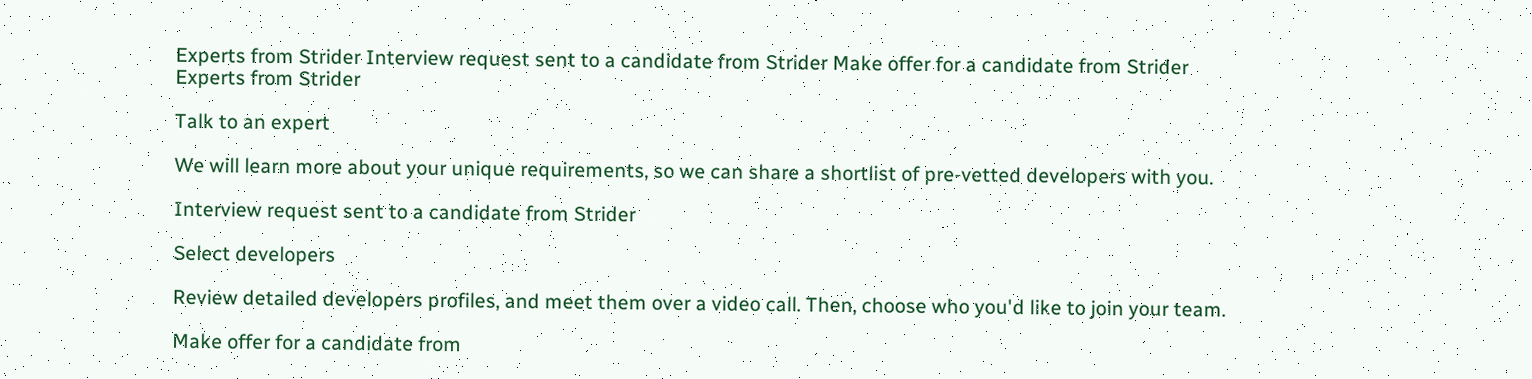Experts from Strider Interview request sent to a candidate from Strider Make offer for a candidate from Strider
Experts from Strider

Talk to an expert

We will learn more about your unique requirements, so we can share a shortlist of pre-vetted developers with you.

Interview request sent to a candidate from Strider

Select developers

Review detailed developers profiles, and meet them over a video call. Then, choose who you'd like to join your team.

Make offer for a candidate from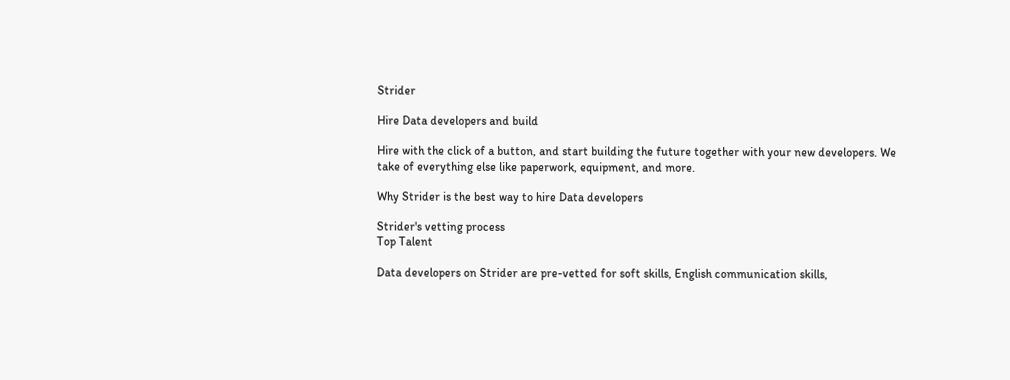Strider

Hire Data developers and build

Hire with the click of a button, and start building the future together with your new developers. We take of everything else like paperwork, equipment, and more.

Why Strider is the best way to hire Data developers

Strider's vetting process
Top Talent

Data developers on Strider are pre-vetted for soft skills, English communication skills,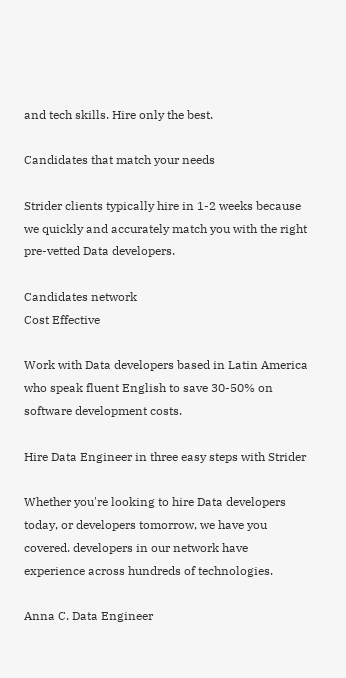and tech skills. Hire only the best.

Candidates that match your needs

Strider clients typically hire in 1-2 weeks because we quickly and accurately match you with the right pre-vetted Data developers.

Candidates network
Cost Effective

Work with Data developers based in Latin America who speak fluent English to save 30-50% on software development costs.

Hire Data Engineer in three easy steps with Strider

Whether you're looking to hire Data developers today, or developers tomorrow, we have you covered. developers in our network have experience across hundreds of technologies.

Anna C. Data Engineer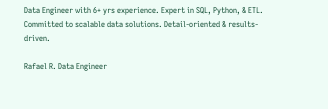Data Engineer with 6+ yrs experience. Expert in SQL, Python, & ETL. Committed to scalable data solutions. Detail-oriented & results-driven.

Rafael R. Data Engineer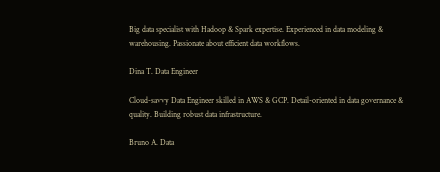Big data specialist with Hadoop & Spark expertise. Experienced in data modeling & warehousing. Passionate about efficient data workflows.

Dina T. Data Engineer

Cloud-savvy Data Engineer skilled in AWS & GCP. Detail-oriented in data governance & quality. Building robust data infrastructure.

Bruno A. Data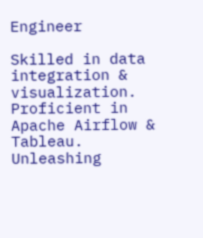Engineer

Skilled in data integration & visualization. Proficient in Apache Airflow & Tableau. Unleashing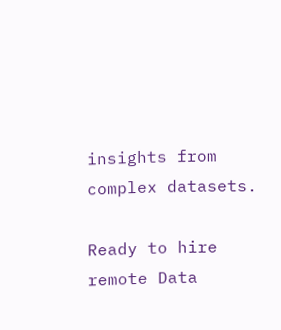insights from complex datasets.

Ready to hire remote Data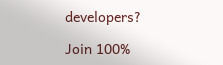developers?

Join 100%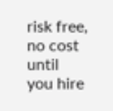risk free, no cost until you hire